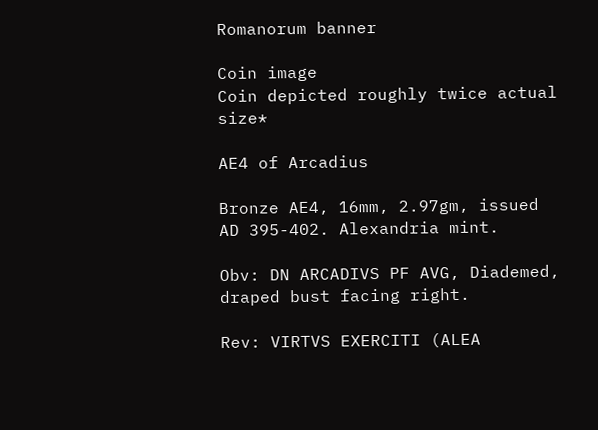Romanorum banner

Coin image
Coin depicted roughly twice actual size*

AE4 of Arcadius

Bronze AE4, 16mm, 2.97gm, issued AD 395-402. Alexandria mint.

Obv: DN ARCADIVS PF AVG, Diademed, draped bust facing right.

Rev: VIRTVS EXERCITI (ALEA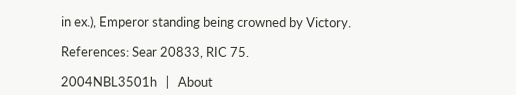in ex.), Emperor standing being crowned by Victory.

References: Sear 20833, RIC 75.

2004NBL3501h   |   About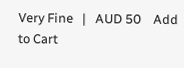Very Fine   |   AUD 50    Add to Cart